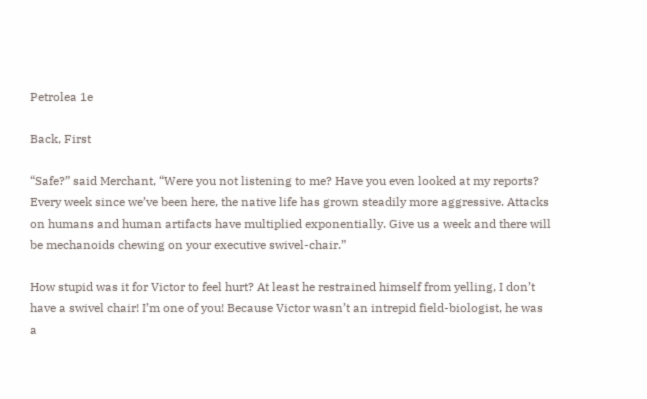Petrolea 1e

Back, First

“Safe?” said Merchant, “Were you not listening to me? Have you even looked at my reports? Every week since we’ve been here, the native life has grown steadily more aggressive. Attacks on humans and human artifacts have multiplied exponentially. Give us a week and there will be mechanoids chewing on your executive swivel-chair.”

How stupid was it for Victor to feel hurt? At least he restrained himself from yelling, I don’t have a swivel chair! I’m one of you! Because Victor wasn’t an intrepid field-biologist, he was a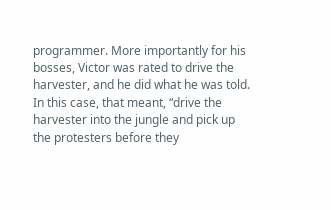programmer. More importantly for his bosses, Victor was rated to drive the harvester, and he did what he was told. In this case, that meant, “drive the harvester into the jungle and pick up the protesters before they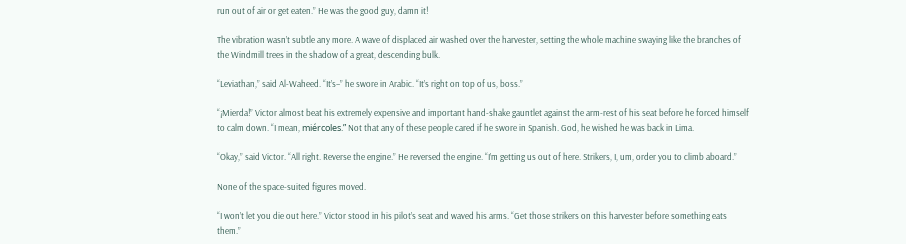run out of air or get eaten.” He was the good guy, damn it!

The vibration wasn’t subtle any more. A wave of displaced air washed over the harvester, setting the whole machine swaying like the branches of the Windmill trees in the shadow of a great, descending bulk.

“Leviathan,” said Al-Waheed. “It’s–” he swore in Arabic. “It’s right on top of us, boss.”

“¡Mierda!” Victor almost beat his extremely expensive and important hand-shake gauntlet against the arm-rest of his seat before he forced himself to calm down. “I mean, miércoles.” Not that any of these people cared if he swore in Spanish. God, he wished he was back in Lima.

“Okay,” said Victor. “All right. Reverse the engine.” He reversed the engine. “I’m getting us out of here. Strikers, I, um, order you to climb aboard.”

None of the space-suited figures moved.

“I won’t let you die out here.” Victor stood in his pilot’s seat and waved his arms. “Get those strikers on this harvester before something eats them.”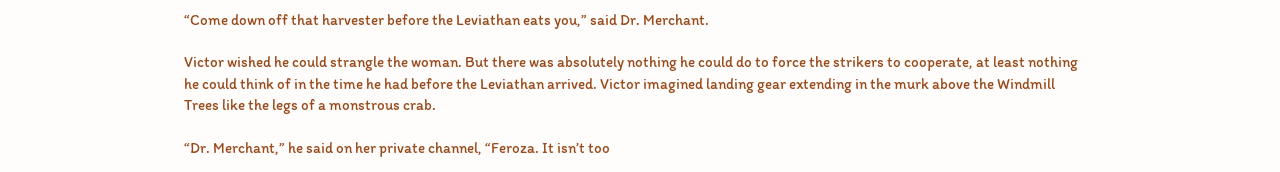“Come down off that harvester before the Leviathan eats you,” said Dr. Merchant.

Victor wished he could strangle the woman. But there was absolutely nothing he could do to force the strikers to cooperate, at least nothing he could think of in the time he had before the Leviathan arrived. Victor imagined landing gear extending in the murk above the Windmill Trees like the legs of a monstrous crab.

“Dr. Merchant,” he said on her private channel, “Feroza. It isn’t too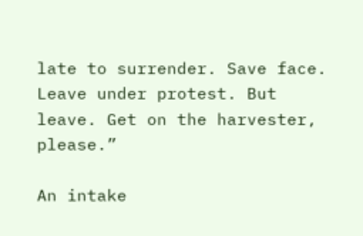late to surrender. Save face. Leave under protest. But leave. Get on the harvester, please.”

An intake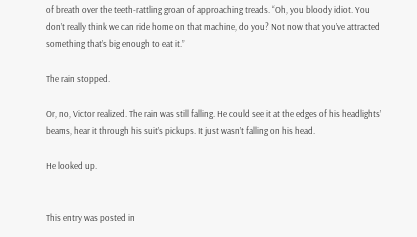of breath over the teeth-rattling groan of approaching treads. “Oh, you bloody idiot. You don’t really think we can ride home on that machine, do you? Not now that you’ve attracted something that’s big enough to eat it.”

The rain stopped.

Or, no, Victor realized. The rain was still falling. He could see it at the edges of his headlights’ beams, hear it through his suit’s pickups. It just wasn’t falling on his head.

He looked up.


This entry was posted in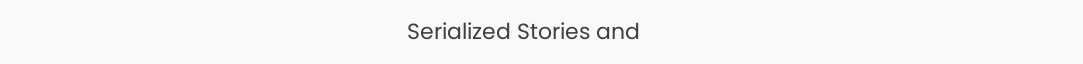Serialized Stories and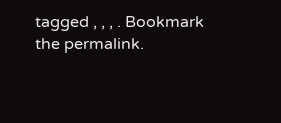tagged , , , . Bookmark the permalink.